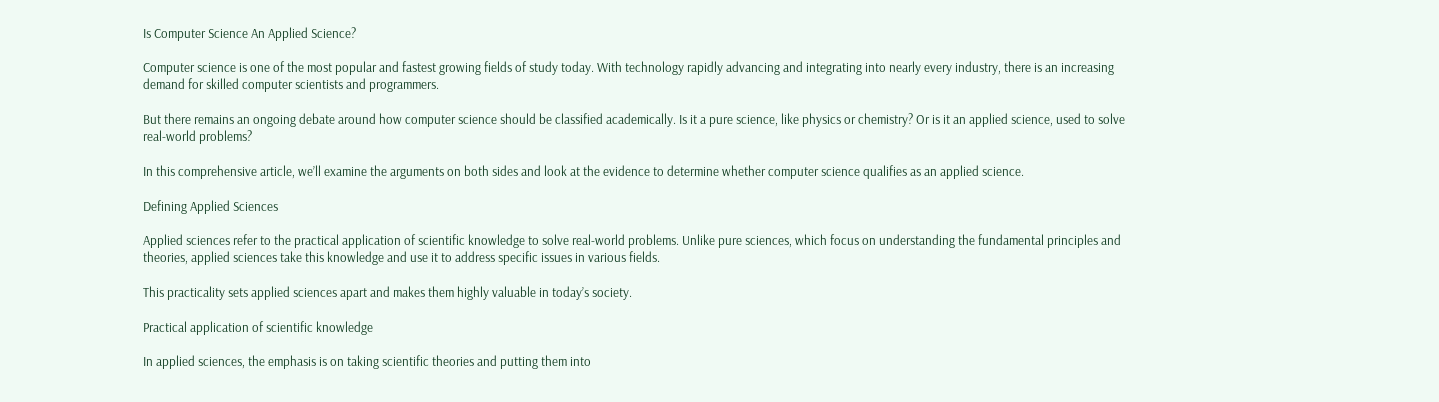Is Computer Science An Applied Science?

Computer science is one of the most popular and fastest growing fields of study today. With technology rapidly advancing and integrating into nearly every industry, there is an increasing demand for skilled computer scientists and programmers.

But there remains an ongoing debate around how computer science should be classified academically. Is it a pure science, like physics or chemistry? Or is it an applied science, used to solve real-world problems?

In this comprehensive article, we’ll examine the arguments on both sides and look at the evidence to determine whether computer science qualifies as an applied science.

Defining Applied Sciences

Applied sciences refer to the practical application of scientific knowledge to solve real-world problems. Unlike pure sciences, which focus on understanding the fundamental principles and theories, applied sciences take this knowledge and use it to address specific issues in various fields.

This practicality sets applied sciences apart and makes them highly valuable in today’s society.

Practical application of scientific knowledge

In applied sciences, the emphasis is on taking scientific theories and putting them into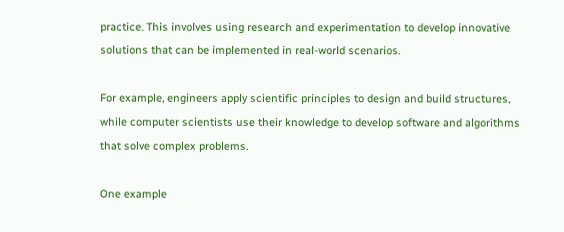practice. This involves using research and experimentation to develop innovative solutions that can be implemented in real-world scenarios.

For example, engineers apply scientific principles to design and build structures, while computer scientists use their knowledge to develop software and algorithms that solve complex problems.

One example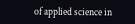of applied science in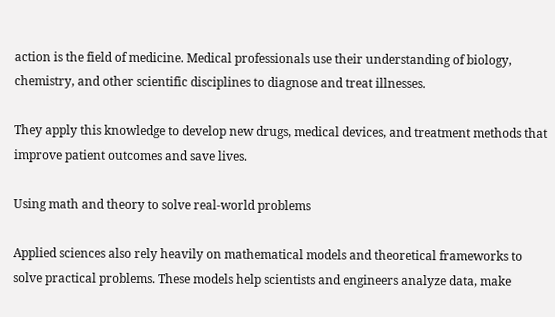action is the field of medicine. Medical professionals use their understanding of biology, chemistry, and other scientific disciplines to diagnose and treat illnesses.

They apply this knowledge to develop new drugs, medical devices, and treatment methods that improve patient outcomes and save lives.

Using math and theory to solve real-world problems

Applied sciences also rely heavily on mathematical models and theoretical frameworks to solve practical problems. These models help scientists and engineers analyze data, make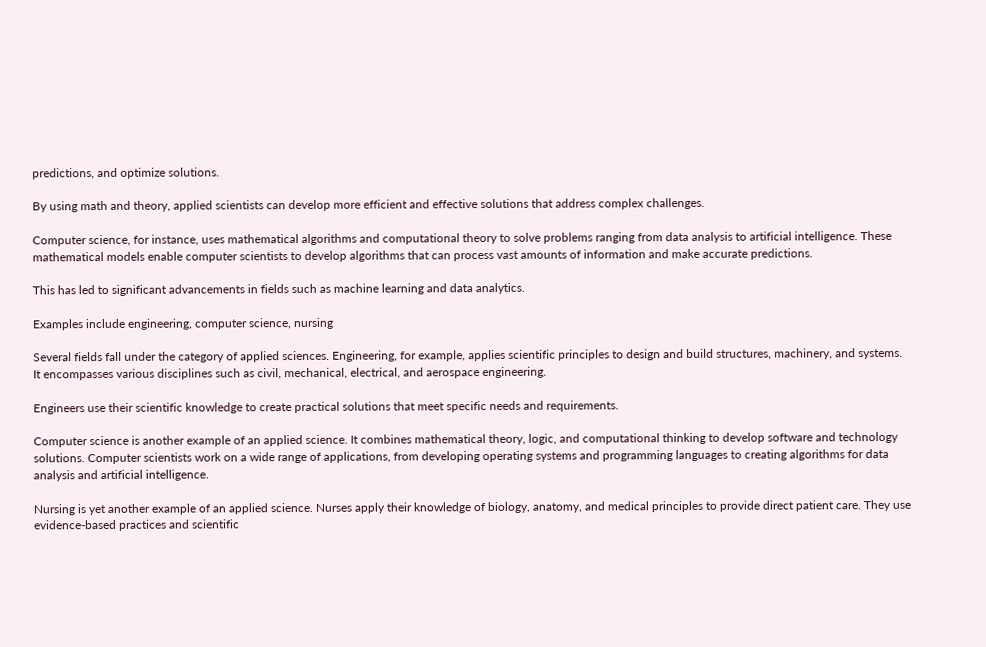predictions, and optimize solutions.

By using math and theory, applied scientists can develop more efficient and effective solutions that address complex challenges.

Computer science, for instance, uses mathematical algorithms and computational theory to solve problems ranging from data analysis to artificial intelligence. These mathematical models enable computer scientists to develop algorithms that can process vast amounts of information and make accurate predictions.

This has led to significant advancements in fields such as machine learning and data analytics.

Examples include engineering, computer science, nursing

Several fields fall under the category of applied sciences. Engineering, for example, applies scientific principles to design and build structures, machinery, and systems. It encompasses various disciplines such as civil, mechanical, electrical, and aerospace engineering.

Engineers use their scientific knowledge to create practical solutions that meet specific needs and requirements.

Computer science is another example of an applied science. It combines mathematical theory, logic, and computational thinking to develop software and technology solutions. Computer scientists work on a wide range of applications, from developing operating systems and programming languages to creating algorithms for data analysis and artificial intelligence.

Nursing is yet another example of an applied science. Nurses apply their knowledge of biology, anatomy, and medical principles to provide direct patient care. They use evidence-based practices and scientific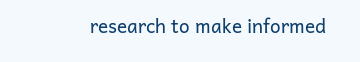research to make informed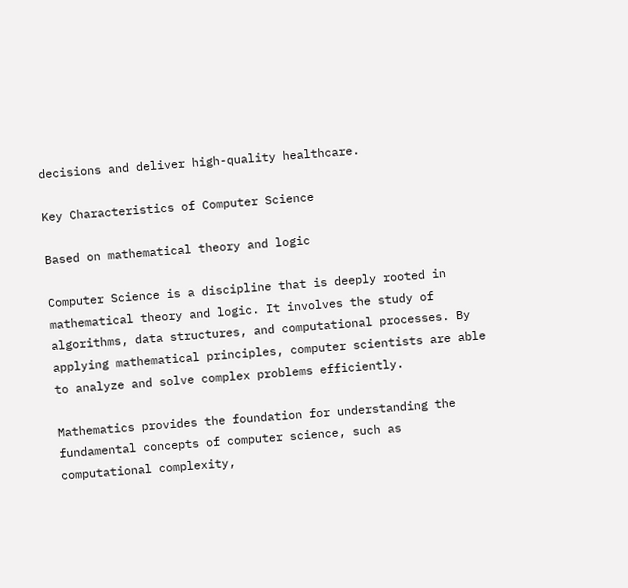decisions and deliver high-quality healthcare.

Key Characteristics of Computer Science

Based on mathematical theory and logic

Computer Science is a discipline that is deeply rooted in mathematical theory and logic. It involves the study of algorithms, data structures, and computational processes. By applying mathematical principles, computer scientists are able to analyze and solve complex problems efficiently.

Mathematics provides the foundation for understanding the fundamental concepts of computer science, such as computational complexity,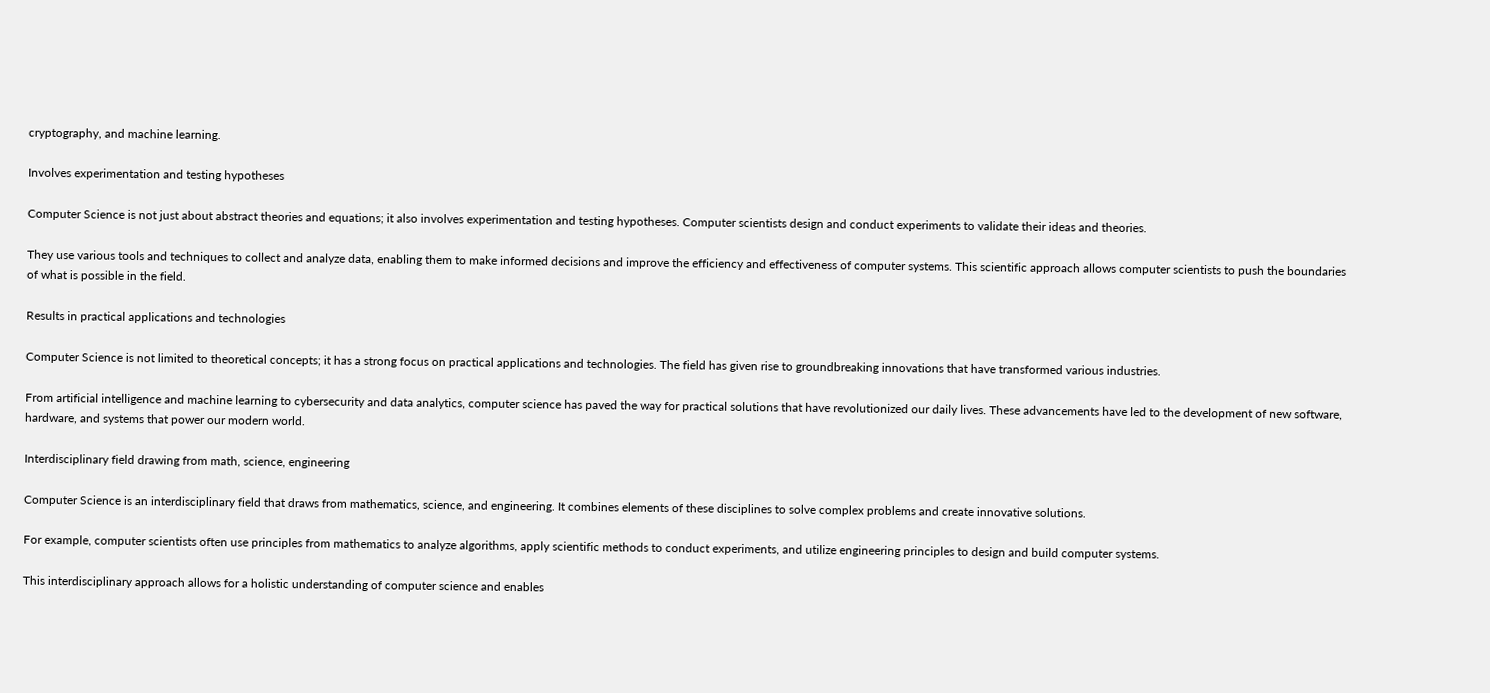cryptography, and machine learning.

Involves experimentation and testing hypotheses

Computer Science is not just about abstract theories and equations; it also involves experimentation and testing hypotheses. Computer scientists design and conduct experiments to validate their ideas and theories.

They use various tools and techniques to collect and analyze data, enabling them to make informed decisions and improve the efficiency and effectiveness of computer systems. This scientific approach allows computer scientists to push the boundaries of what is possible in the field.

Results in practical applications and technologies

Computer Science is not limited to theoretical concepts; it has a strong focus on practical applications and technologies. The field has given rise to groundbreaking innovations that have transformed various industries.

From artificial intelligence and machine learning to cybersecurity and data analytics, computer science has paved the way for practical solutions that have revolutionized our daily lives. These advancements have led to the development of new software, hardware, and systems that power our modern world.

Interdisciplinary field drawing from math, science, engineering

Computer Science is an interdisciplinary field that draws from mathematics, science, and engineering. It combines elements of these disciplines to solve complex problems and create innovative solutions.

For example, computer scientists often use principles from mathematics to analyze algorithms, apply scientific methods to conduct experiments, and utilize engineering principles to design and build computer systems.

This interdisciplinary approach allows for a holistic understanding of computer science and enables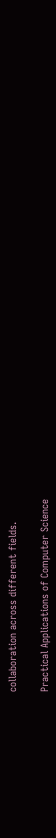collaboration across different fields.

Practical Applications of Computer Science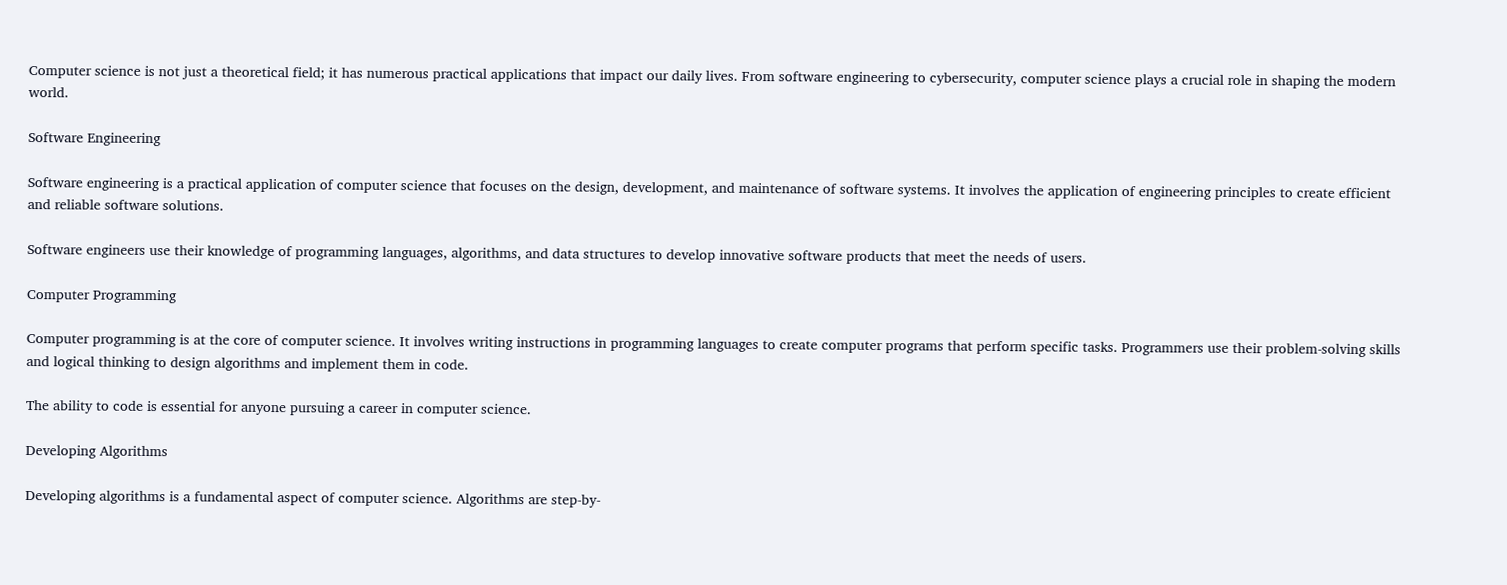Computer science is not just a theoretical field; it has numerous practical applications that impact our daily lives. From software engineering to cybersecurity, computer science plays a crucial role in shaping the modern world.

Software Engineering

Software engineering is a practical application of computer science that focuses on the design, development, and maintenance of software systems. It involves the application of engineering principles to create efficient and reliable software solutions.

Software engineers use their knowledge of programming languages, algorithms, and data structures to develop innovative software products that meet the needs of users.

Computer Programming

Computer programming is at the core of computer science. It involves writing instructions in programming languages to create computer programs that perform specific tasks. Programmers use their problem-solving skills and logical thinking to design algorithms and implement them in code.

The ability to code is essential for anyone pursuing a career in computer science.

Developing Algorithms

Developing algorithms is a fundamental aspect of computer science. Algorithms are step-by-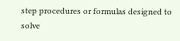step procedures or formulas designed to solve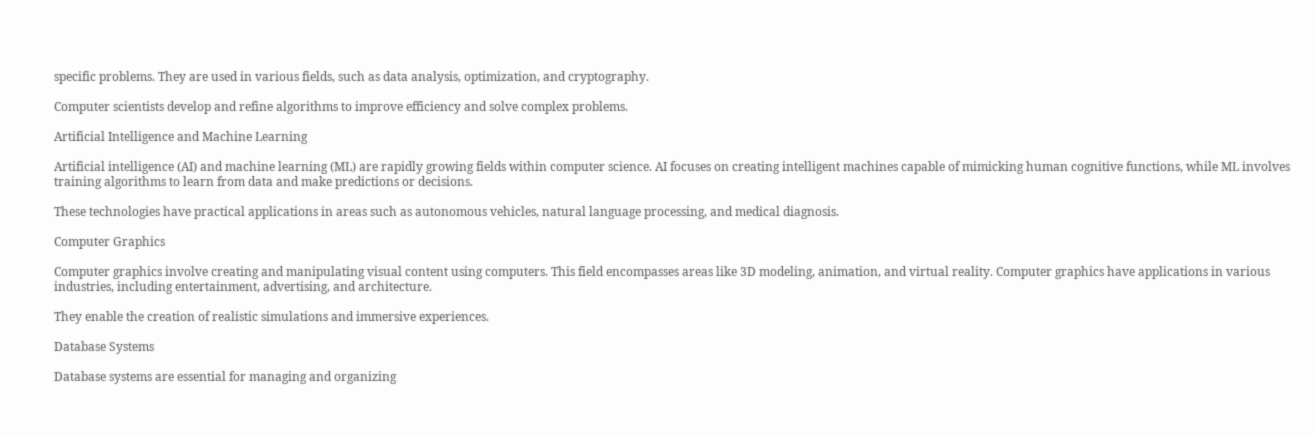specific problems. They are used in various fields, such as data analysis, optimization, and cryptography.

Computer scientists develop and refine algorithms to improve efficiency and solve complex problems.

Artificial Intelligence and Machine Learning

Artificial intelligence (AI) and machine learning (ML) are rapidly growing fields within computer science. AI focuses on creating intelligent machines capable of mimicking human cognitive functions, while ML involves training algorithms to learn from data and make predictions or decisions.

These technologies have practical applications in areas such as autonomous vehicles, natural language processing, and medical diagnosis.

Computer Graphics

Computer graphics involve creating and manipulating visual content using computers. This field encompasses areas like 3D modeling, animation, and virtual reality. Computer graphics have applications in various industries, including entertainment, advertising, and architecture.

They enable the creation of realistic simulations and immersive experiences.

Database Systems

Database systems are essential for managing and organizing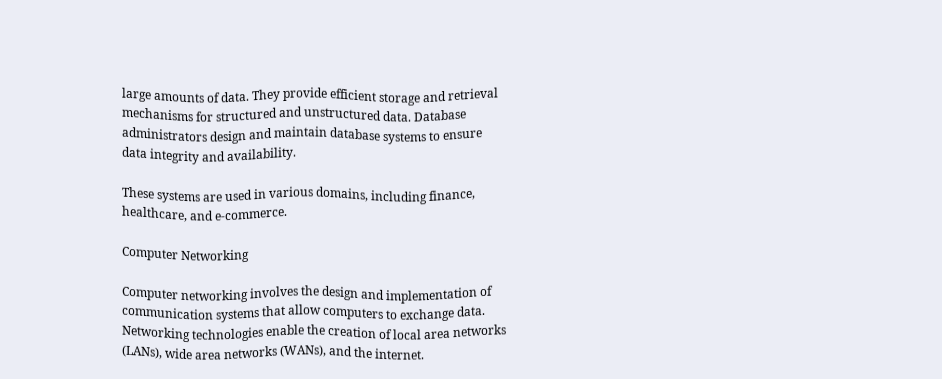large amounts of data. They provide efficient storage and retrieval mechanisms for structured and unstructured data. Database administrators design and maintain database systems to ensure data integrity and availability.

These systems are used in various domains, including finance, healthcare, and e-commerce.

Computer Networking

Computer networking involves the design and implementation of communication systems that allow computers to exchange data. Networking technologies enable the creation of local area networks (LANs), wide area networks (WANs), and the internet.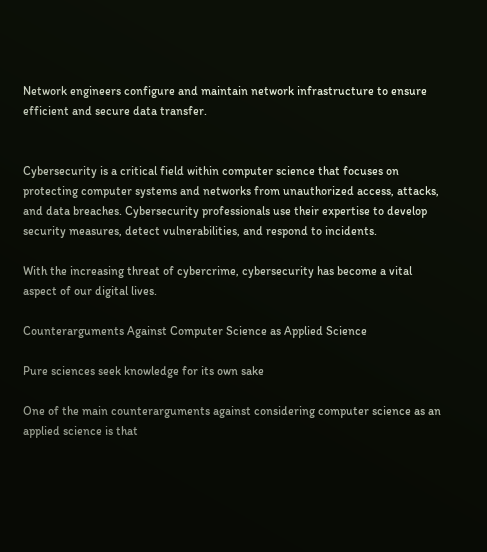Network engineers configure and maintain network infrastructure to ensure efficient and secure data transfer.


Cybersecurity is a critical field within computer science that focuses on protecting computer systems and networks from unauthorized access, attacks, and data breaches. Cybersecurity professionals use their expertise to develop security measures, detect vulnerabilities, and respond to incidents.

With the increasing threat of cybercrime, cybersecurity has become a vital aspect of our digital lives.

Counterarguments Against Computer Science as Applied Science

Pure sciences seek knowledge for its own sake

One of the main counterarguments against considering computer science as an applied science is that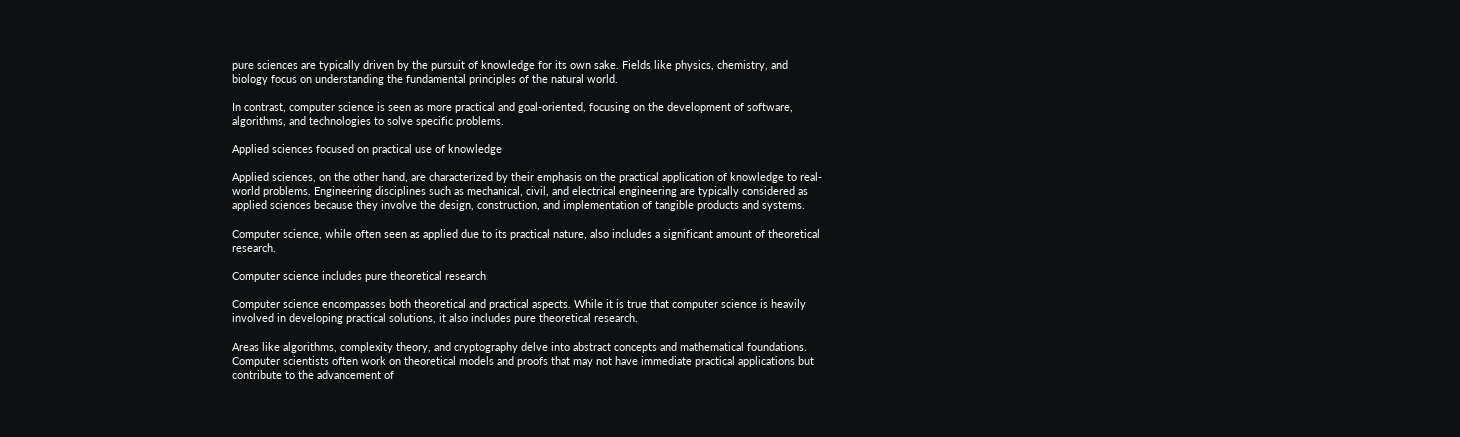pure sciences are typically driven by the pursuit of knowledge for its own sake. Fields like physics, chemistry, and biology focus on understanding the fundamental principles of the natural world.

In contrast, computer science is seen as more practical and goal-oriented, focusing on the development of software, algorithms, and technologies to solve specific problems.

Applied sciences focused on practical use of knowledge

Applied sciences, on the other hand, are characterized by their emphasis on the practical application of knowledge to real-world problems. Engineering disciplines such as mechanical, civil, and electrical engineering are typically considered as applied sciences because they involve the design, construction, and implementation of tangible products and systems.

Computer science, while often seen as applied due to its practical nature, also includes a significant amount of theoretical research.

Computer science includes pure theoretical research

Computer science encompasses both theoretical and practical aspects. While it is true that computer science is heavily involved in developing practical solutions, it also includes pure theoretical research.

Areas like algorithms, complexity theory, and cryptography delve into abstract concepts and mathematical foundations. Computer scientists often work on theoretical models and proofs that may not have immediate practical applications but contribute to the advancement of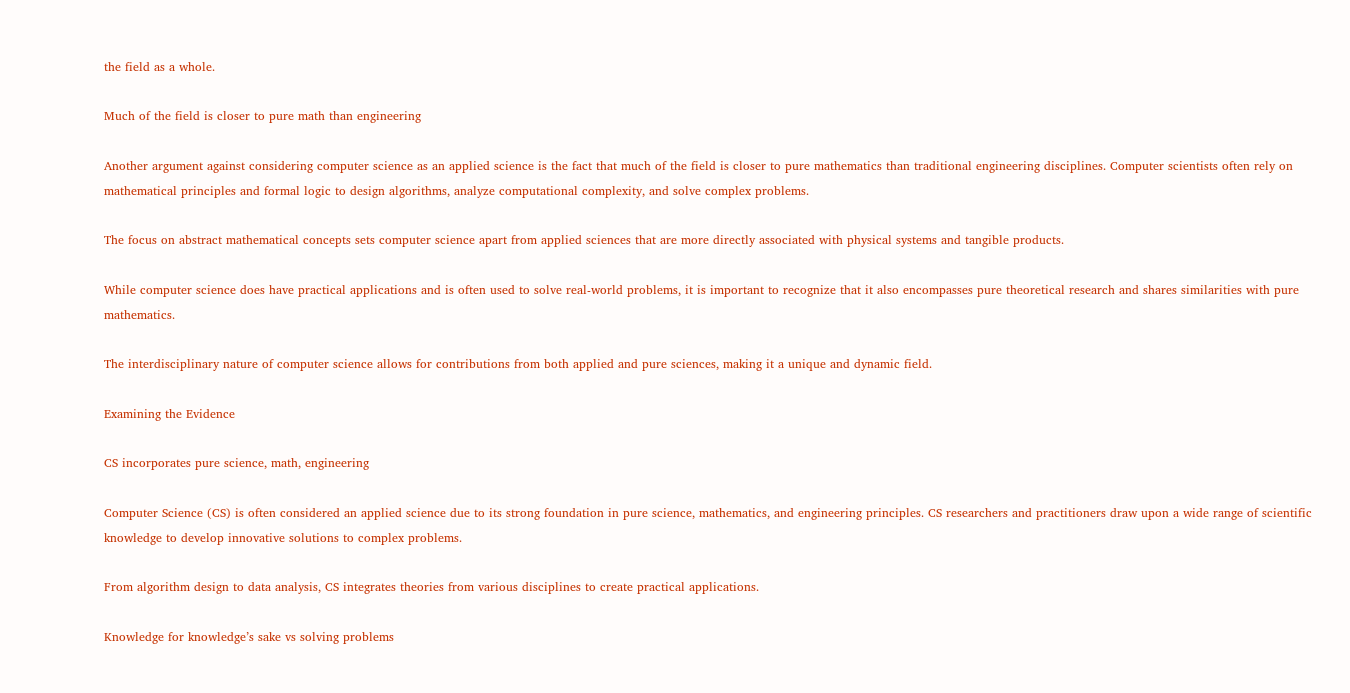the field as a whole.

Much of the field is closer to pure math than engineering

Another argument against considering computer science as an applied science is the fact that much of the field is closer to pure mathematics than traditional engineering disciplines. Computer scientists often rely on mathematical principles and formal logic to design algorithms, analyze computational complexity, and solve complex problems.

The focus on abstract mathematical concepts sets computer science apart from applied sciences that are more directly associated with physical systems and tangible products.

While computer science does have practical applications and is often used to solve real-world problems, it is important to recognize that it also encompasses pure theoretical research and shares similarities with pure mathematics.

The interdisciplinary nature of computer science allows for contributions from both applied and pure sciences, making it a unique and dynamic field.

Examining the Evidence

CS incorporates pure science, math, engineering

Computer Science (CS) is often considered an applied science due to its strong foundation in pure science, mathematics, and engineering principles. CS researchers and practitioners draw upon a wide range of scientific knowledge to develop innovative solutions to complex problems.

From algorithm design to data analysis, CS integrates theories from various disciplines to create practical applications.

Knowledge for knowledge’s sake vs solving problems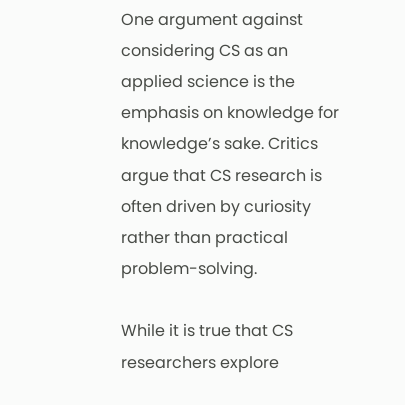One argument against considering CS as an applied science is the emphasis on knowledge for knowledge’s sake. Critics argue that CS research is often driven by curiosity rather than practical problem-solving.

While it is true that CS researchers explore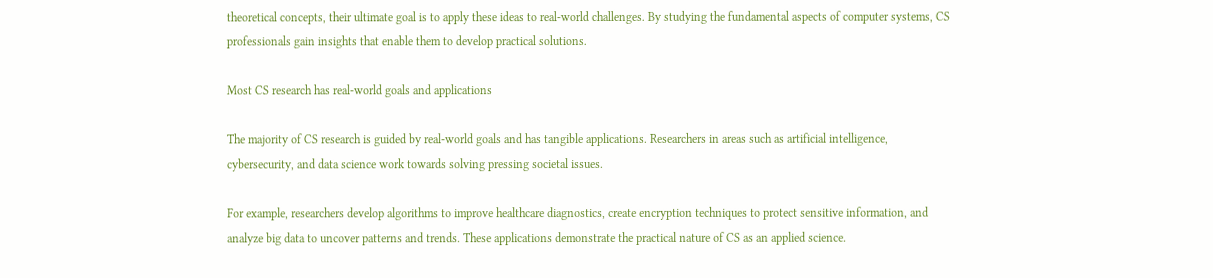theoretical concepts, their ultimate goal is to apply these ideas to real-world challenges. By studying the fundamental aspects of computer systems, CS professionals gain insights that enable them to develop practical solutions.

Most CS research has real-world goals and applications

The majority of CS research is guided by real-world goals and has tangible applications. Researchers in areas such as artificial intelligence, cybersecurity, and data science work towards solving pressing societal issues.

For example, researchers develop algorithms to improve healthcare diagnostics, create encryption techniques to protect sensitive information, and analyze big data to uncover patterns and trends. These applications demonstrate the practical nature of CS as an applied science.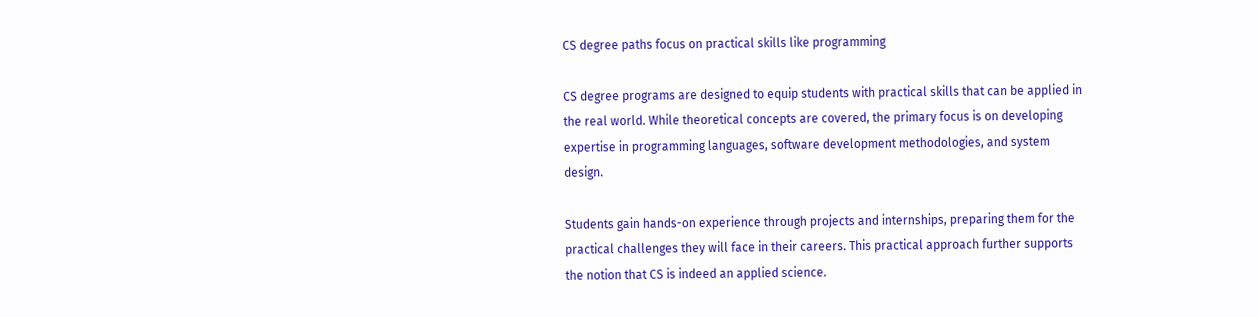CS degree paths focus on practical skills like programming

CS degree programs are designed to equip students with practical skills that can be applied in the real world. While theoretical concepts are covered, the primary focus is on developing expertise in programming languages, software development methodologies, and system design.

Students gain hands-on experience through projects and internships, preparing them for the practical challenges they will face in their careers. This practical approach further supports the notion that CS is indeed an applied science.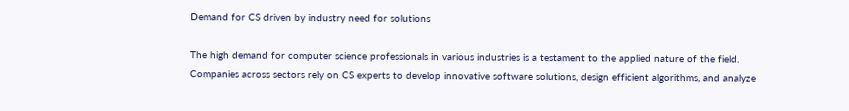Demand for CS driven by industry need for solutions

The high demand for computer science professionals in various industries is a testament to the applied nature of the field. Companies across sectors rely on CS experts to develop innovative software solutions, design efficient algorithms, and analyze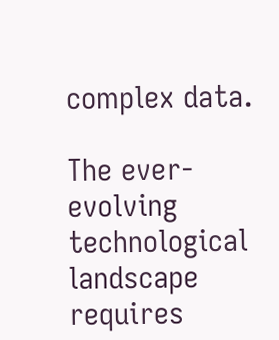complex data.

The ever-evolving technological landscape requires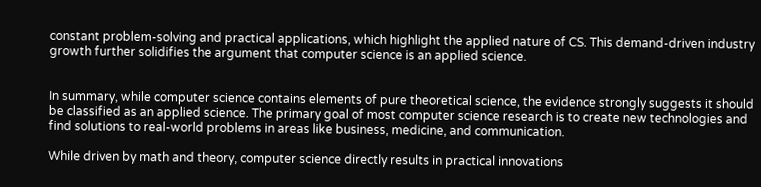constant problem-solving and practical applications, which highlight the applied nature of CS. This demand-driven industry growth further solidifies the argument that computer science is an applied science.


In summary, while computer science contains elements of pure theoretical science, the evidence strongly suggests it should be classified as an applied science. The primary goal of most computer science research is to create new technologies and find solutions to real-world problems in areas like business, medicine, and communication.

While driven by math and theory, computer science directly results in practical innovations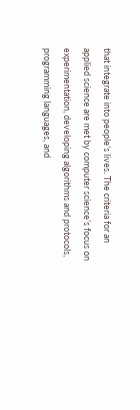that integrate into people’s lives. The criteria for an applied science are met by computer science’s focus on experimentation, developing algorithms and protocols, programming languages, and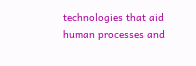technologies that aid human processes and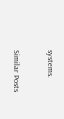systems.

Similar Posts